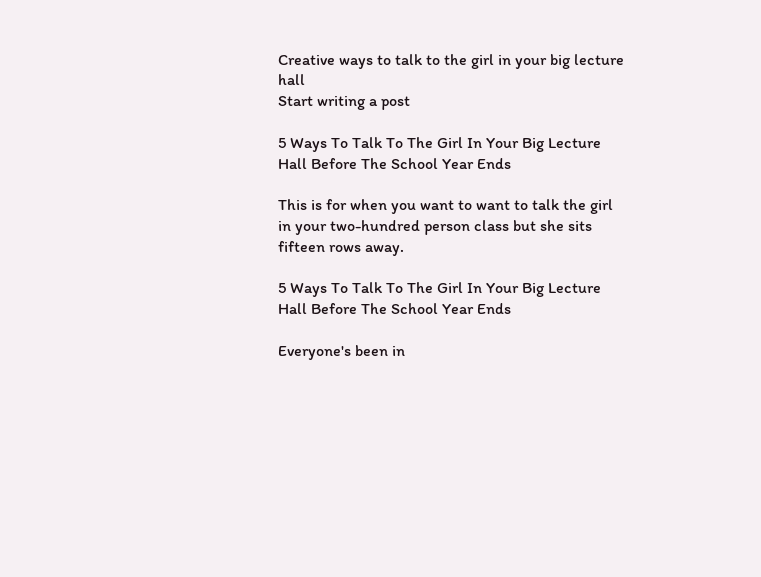Creative ways to talk to the girl in your big lecture hall
Start writing a post

5 Ways To Talk To The Girl In Your Big Lecture Hall Before The School Year Ends

This is for when you want to want to talk the girl in your two-hundred person class but she sits fifteen rows away.

5 Ways To Talk To The Girl In Your Big Lecture Hall Before The School Year Ends

Everyone's been in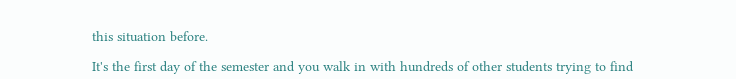this situation before.

It's the first day of the semester and you walk in with hundreds of other students trying to find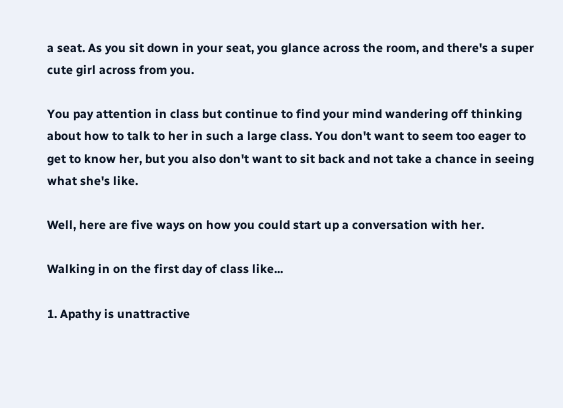a seat. As you sit down in your seat, you glance across the room, and there's a super cute girl across from you.

You pay attention in class but continue to find your mind wandering off thinking about how to talk to her in such a large class. You don't want to seem too eager to get to know her, but you also don't want to sit back and not take a chance in seeing what she's like.

Well, here are five ways on how you could start up a conversation with her.

Walking in on the first day of class like...

1. Apathy is unattractive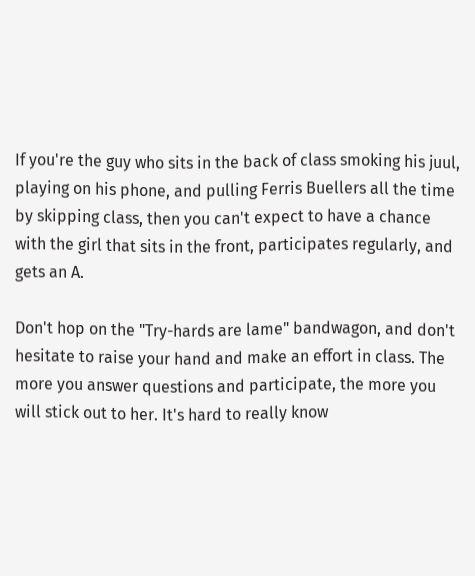If you're the guy who sits in the back of class smoking his juul, playing on his phone, and pulling Ferris Buellers all the time by skipping class, then you can't expect to have a chance with the girl that sits in the front, participates regularly, and gets an A.

Don't hop on the "Try-hards are lame" bandwagon, and don't hesitate to raise your hand and make an effort in class. The more you answer questions and participate, the more you will stick out to her. It's hard to really know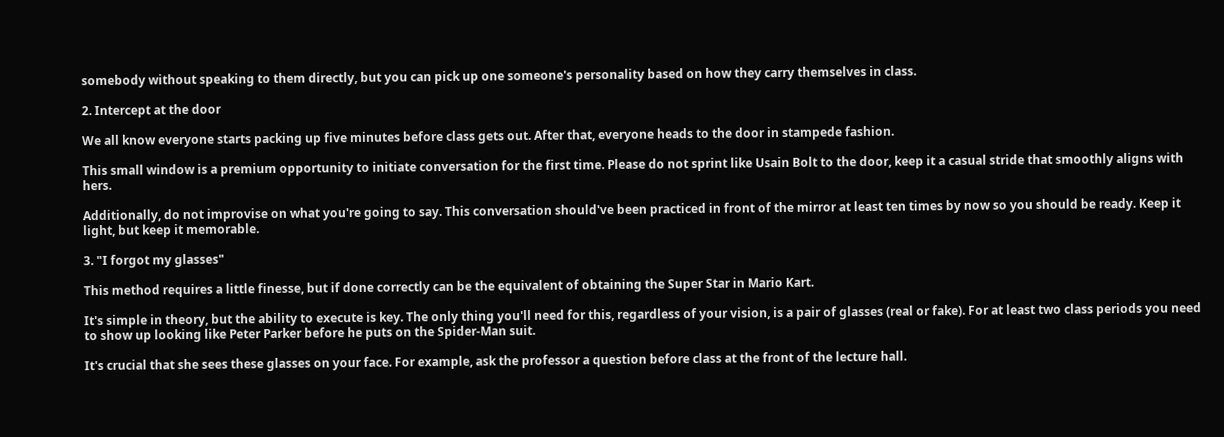somebody without speaking to them directly, but you can pick up one someone's personality based on how they carry themselves in class.

2. Intercept at the door

We all know everyone starts packing up five minutes before class gets out. After that, everyone heads to the door in stampede fashion.

This small window is a premium opportunity to initiate conversation for the first time. Please do not sprint like Usain Bolt to the door, keep it a casual stride that smoothly aligns with hers.

Additionally, do not improvise on what you're going to say. This conversation should've been practiced in front of the mirror at least ten times by now so you should be ready. Keep it light, but keep it memorable.

3. "I forgot my glasses"

This method requires a little finesse, but if done correctly can be the equivalent of obtaining the Super Star in Mario Kart.

It's simple in theory, but the ability to execute is key. The only thing you'll need for this, regardless of your vision, is a pair of glasses (real or fake). For at least two class periods you need to show up looking like Peter Parker before he puts on the Spider-Man suit.

It's crucial that she sees these glasses on your face. For example, ask the professor a question before class at the front of the lecture hall.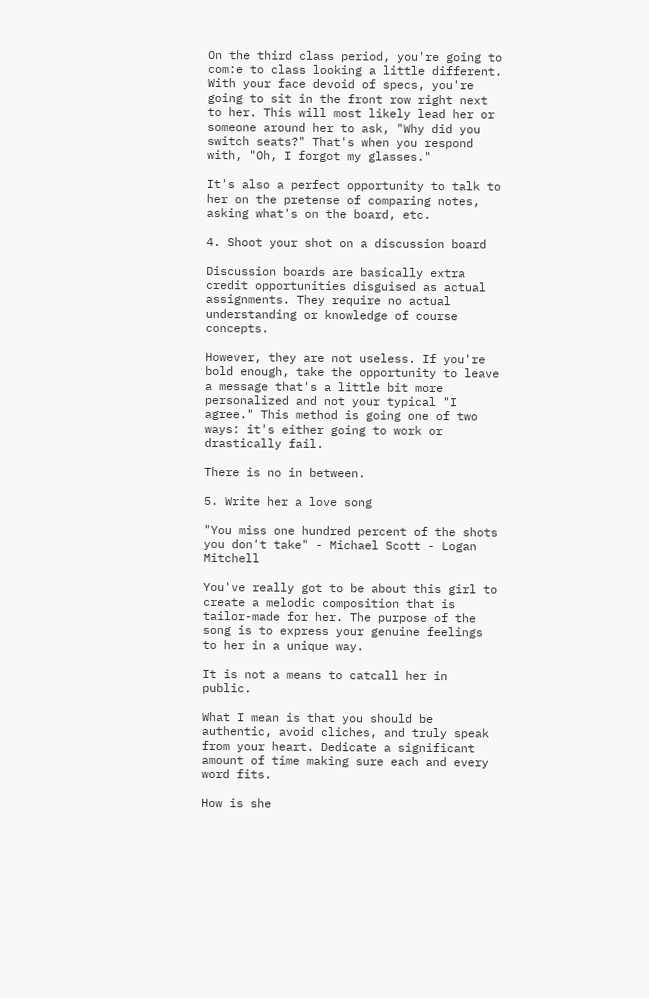On the third class period, you're going to com:e to class looking a little different. With your face devoid of specs, you're going to sit in the front row right next to her. This will most likely lead her or someone around her to ask, "Why did you switch seats?" That's when you respond with, "Oh, I forgot my glasses."

It's also a perfect opportunity to talk to her on the pretense of comparing notes, asking what's on the board, etc.

4. Shoot your shot on a discussion board

Discussion boards are basically extra credit opportunities disguised as actual assignments. They require no actual understanding or knowledge of course concepts.

However, they are not useless. If you're bold enough, take the opportunity to leave a message that's a little bit more personalized and not your typical "I agree." This method is going one of two ways: it's either going to work or drastically fail.

There is no in between.

5. Write her a love song

"You miss one hundred percent of the shots you don't take" - Michael Scott - Logan Mitchell

You've really got to be about this girl to create a melodic composition that is tailor-made for her. The purpose of the song is to express your genuine feelings to her in a unique way.

It is not a means to catcall her in public.

What I mean is that you should be authentic, avoid cliches, and truly speak from your heart. Dedicate a significant amount of time making sure each and every word fits.

How is she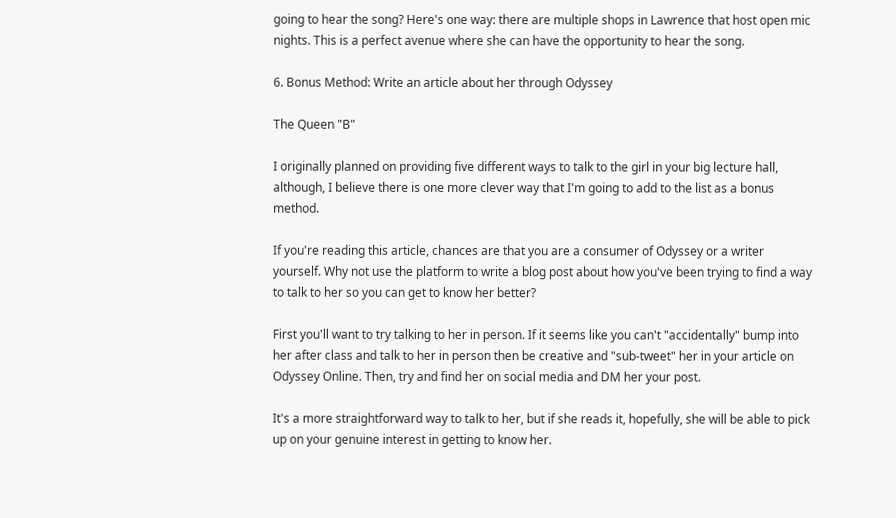going to hear the song? Here's one way: there are multiple shops in Lawrence that host open mic nights. This is a perfect avenue where she can have the opportunity to hear the song.

6. Bonus Method: Write an article about her through Odyssey

The Queen "B"

I originally planned on providing five different ways to talk to the girl in your big lecture hall, although, I believe there is one more clever way that I'm going to add to the list as a bonus method.

If you're reading this article, chances are that you are a consumer of Odyssey or a writer yourself. Why not use the platform to write a blog post about how you've been trying to find a way to talk to her so you can get to know her better?

First you'll want to try talking to her in person. If it seems like you can't "accidentally" bump into her after class and talk to her in person then be creative and "sub-tweet" her in your article on Odyssey Online. Then, try and find her on social media and DM her your post.

It's a more straightforward way to talk to her, but if she reads it, hopefully, she will be able to pick up on your genuine interest in getting to know her.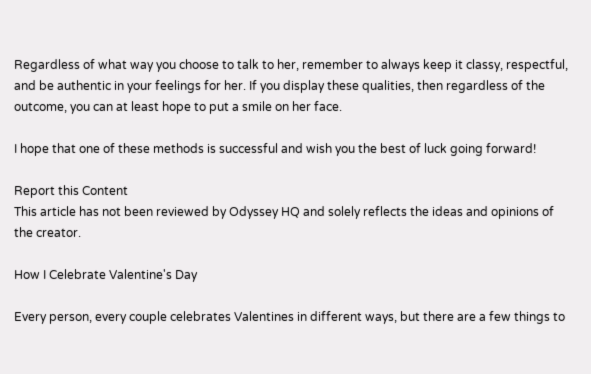Regardless of what way you choose to talk to her, remember to always keep it classy, respectful, and be authentic in your feelings for her. If you display these qualities, then regardless of the outcome, you can at least hope to put a smile on her face.

I hope that one of these methods is successful and wish you the best of luck going forward!

Report this Content
This article has not been reviewed by Odyssey HQ and solely reflects the ideas and opinions of the creator.

How I Celebrate Valentine's Day

Every person, every couple celebrates Valentines in different ways, but there are a few things to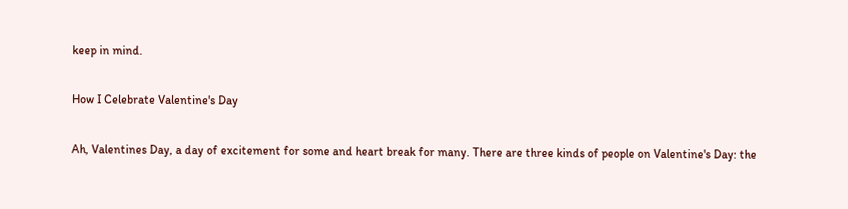keep in mind.

How I Celebrate Valentine's Day

Ah, Valentines Day, a day of excitement for some and heart break for many. There are three kinds of people on Valentine's Day: the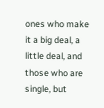ones who make it a big deal, a little deal, and those who are single, but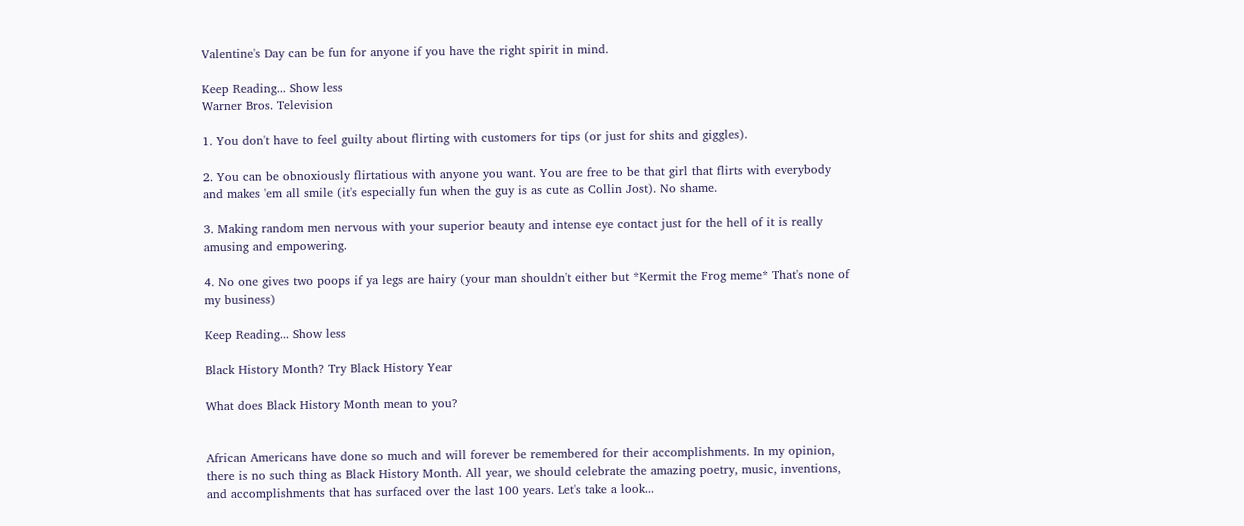Valentine's Day can be fun for anyone if you have the right spirit in mind.

Keep Reading... Show less
Warner Bros. Television

1. You don't have to feel guilty about flirting with customers for tips (or just for shits and giggles).

2. You can be obnoxiously flirtatious with anyone you want. You are free to be that girl that flirts with everybody and makes 'em all smile (it's especially fun when the guy is as cute as Collin Jost). No shame.

3. Making random men nervous with your superior beauty and intense eye contact just for the hell of it is really amusing and empowering.

4. No one gives two poops if ya legs are hairy (your man shouldn't either but *Kermit the Frog meme* That's none of my business)

Keep Reading... Show less

Black History Month? Try Black History Year

What does Black History Month mean to you?


African Americans have done so much and will forever be remembered for their accomplishments. In my opinion, there is no such thing as Black History Month. All year, we should celebrate the amazing poetry, music, inventions, and accomplishments that has surfaced over the last 100 years. Let's take a look...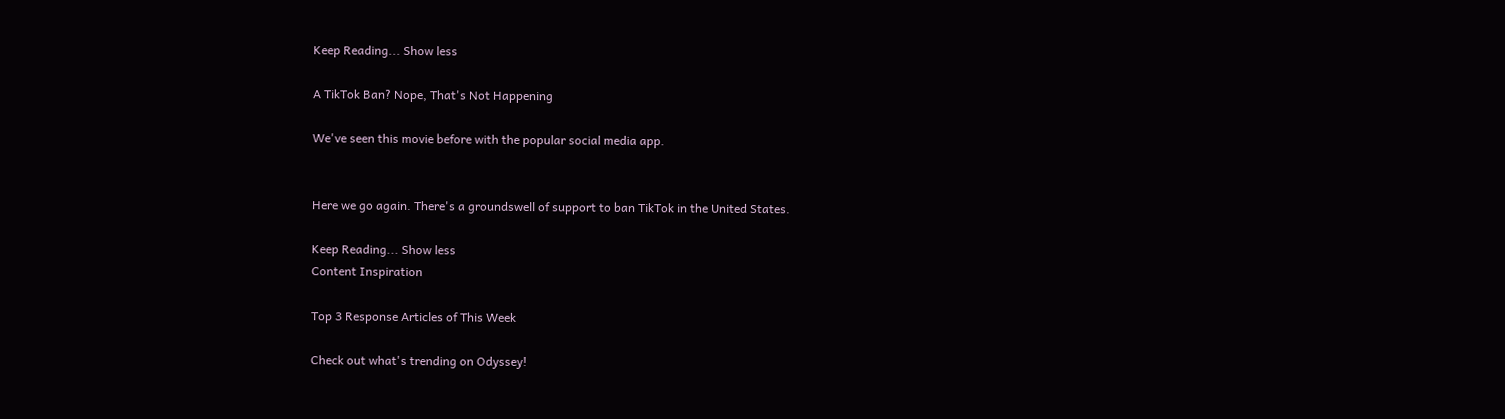Keep Reading... Show less

A TikTok Ban? Nope, That's Not Happening

We've seen this movie before with the popular social media app.


Here we go again. There's a groundswell of support to ban TikTok in the United States.

Keep Reading... Show less
Content Inspiration

Top 3 Response Articles of This Week

Check out what's trending on Odyssey!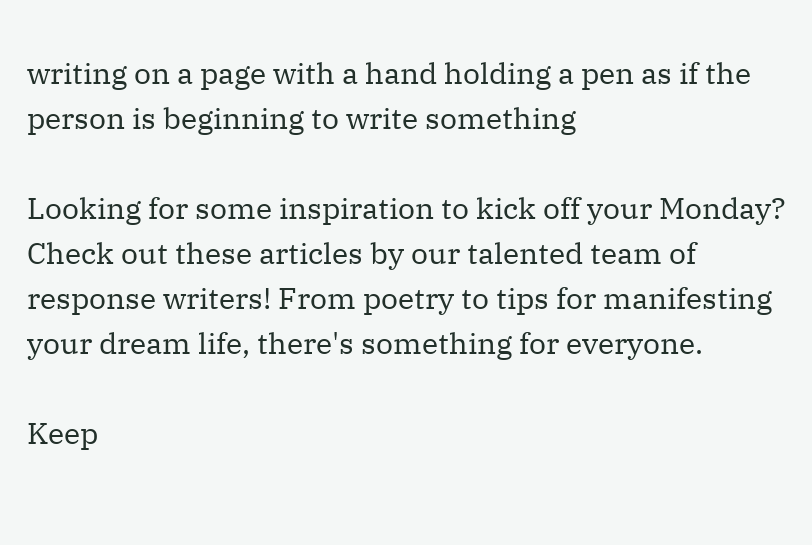writing on a page with a hand holding a pen as if the person is beginning to write something

Looking for some inspiration to kick off your Monday? Check out these articles by our talented team of response writers! From poetry to tips for manifesting your dream life, there's something for everyone.

Keep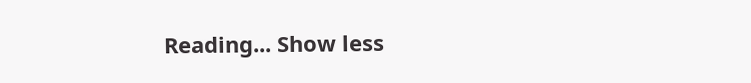Reading... Show less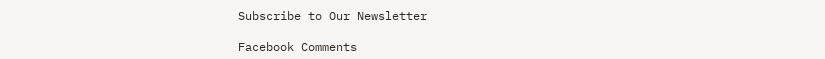Subscribe to Our Newsletter

Facebook Comments